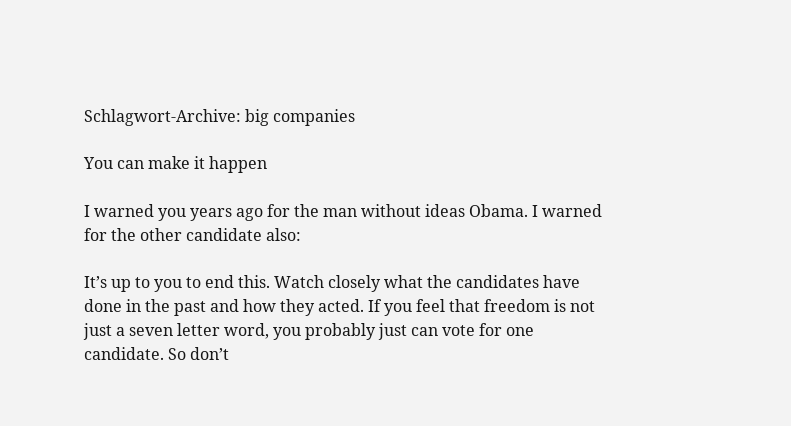Schlagwort-Archive: big companies

You can make it happen

I warned you years ago for the man without ideas Obama. I warned for the other candidate also:

It’s up to you to end this. Watch closely what the candidates have done in the past and how they acted. If you feel that freedom is not
just a seven letter word, you probably just can vote for one candidate. So don’t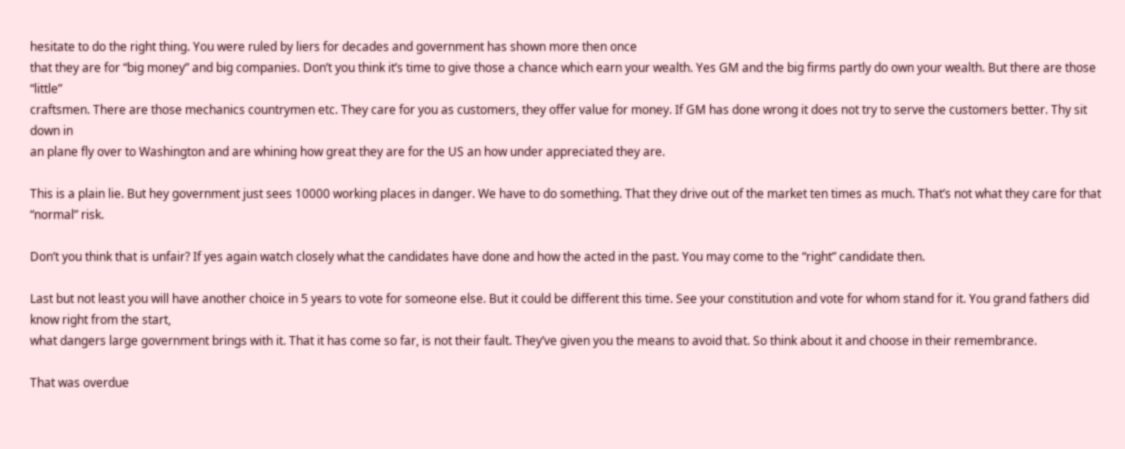hesitate to do the right thing. You were ruled by liers for decades and government has shown more then once
that they are for “big money” and big companies. Don’t you think it’s time to give those a chance which earn your wealth. Yes GM and the big firms partly do own your wealth. But there are those “little”
craftsmen. There are those mechanics countrymen etc. They care for you as customers, they offer value for money. If GM has done wrong it does not try to serve the customers better. Thy sit down in
an plane fly over to Washington and are whining how great they are for the US an how under appreciated they are.

This is a plain lie. But hey government just sees 10000 working places in danger. We have to do something. That they drive out of the market ten times as much. That’s not what they care for that “normal” risk.

Don’t you think that is unfair? If yes again watch closely what the candidates have done and how the acted in the past. You may come to the “right” candidate then.

Last but not least you will have another choice in 5 years to vote for someone else. But it could be different this time. See your constitution and vote for whom stand for it. You grand fathers did know right from the start,
what dangers large government brings with it. That it has come so far, is not their fault. They’ve given you the means to avoid that. So think about it and choose in their remembrance.

That was overdue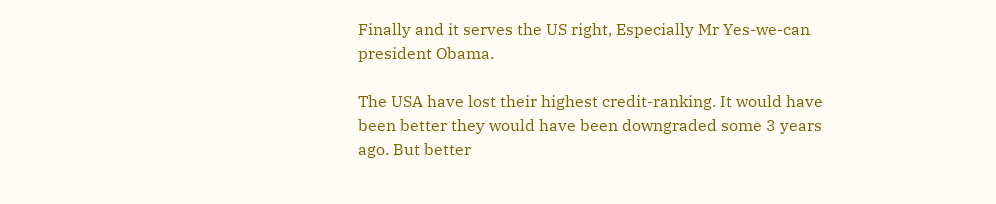Finally and it serves the US right, Especially Mr Yes-we-can president Obama.

The USA have lost their highest credit-ranking. It would have been better they would have been downgraded some 3 years ago. But better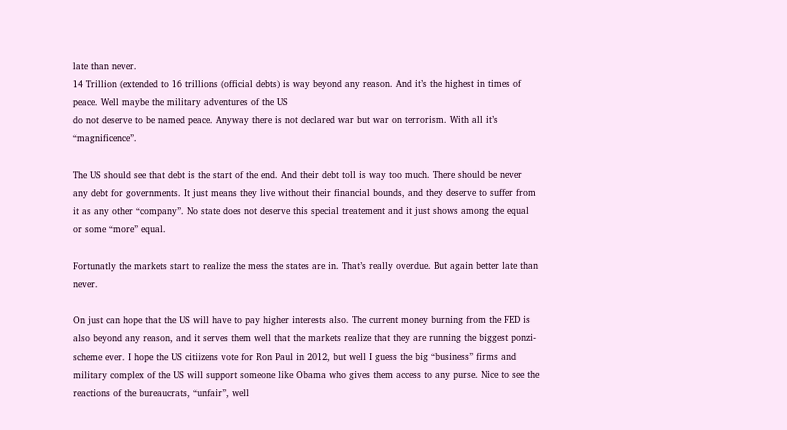late than never.
14 Trillion (extended to 16 trillions (official debts) is way beyond any reason. And it’s the highest in times of peace. Well maybe the military adventures of the US
do not deserve to be named peace. Anyway there is not declared war but war on terrorism. With all it’s “magnificence”.

The US should see that debt is the start of the end. And their debt toll is way too much. There should be never any debt for governments. It just means they live without their financial bounds, and they deserve to suffer from it as any other “company”. No state does not deserve this special treatement and it just shows among the equal or some “more” equal.

Fortunatly the markets start to realize the mess the states are in. That’s really overdue. But again better late than never.

On just can hope that the US will have to pay higher interests also. The current money burning from the FED is also beyond any reason, and it serves them well that the markets realize that they are running the biggest ponzi-scheme ever. I hope the US citiizens vote for Ron Paul in 2012, but well I guess the big “business” firms and military complex of the US will support someone like Obama who gives them access to any purse. Nice to see the reactions of the bureaucrats, “unfair”, well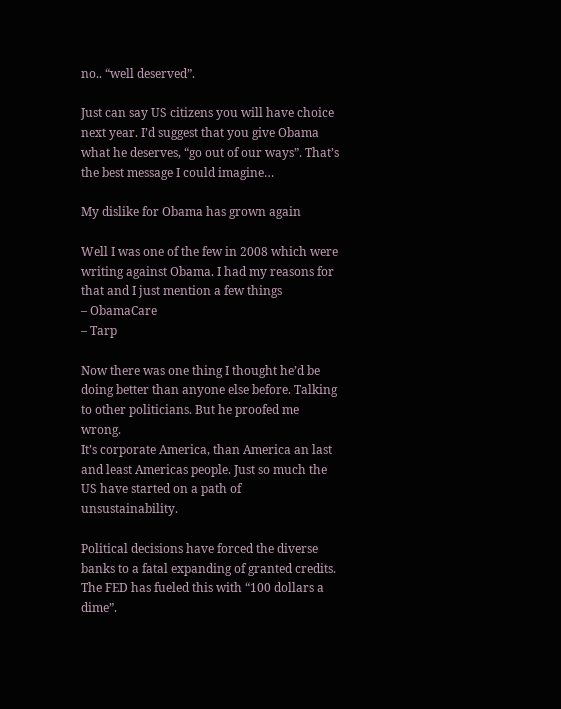no.. “well deserved”.

Just can say US citizens you will have choice next year. I’d suggest that you give Obama what he deserves, “go out of our ways”. That’s the best message I could imagine…

My dislike for Obama has grown again

Well I was one of the few in 2008 which were writing against Obama. I had my reasons for that and I just mention a few things
– ObamaCare
– Tarp

Now there was one thing I thought he’d be doing better than anyone else before. Talking to other politicians. But he proofed me wrong.
It’s corporate America, than America an last and least Americas people. Just so much the US have started on a path of unsustainability.

Political decisions have forced the diverse banks to a fatal expanding of granted credits. The FED has fueled this with “100 dollars a dime”.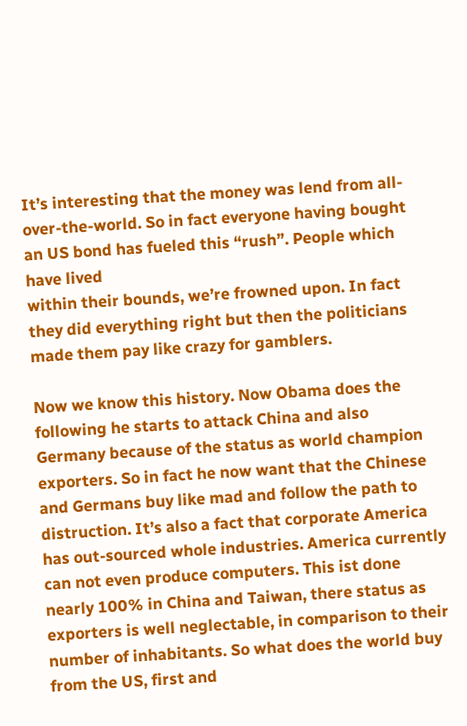It’s interesting that the money was lend from all-over-the-world. So in fact everyone having bought an US bond has fueled this “rush”. People which have lived
within their bounds, we’re frowned upon. In fact they did everything right but then the politicians made them pay like crazy for gamblers.

Now we know this history. Now Obama does the following he starts to attack China and also Germany because of the status as world champion exporters. So in fact he now want that the Chinese and Germans buy like mad and follow the path to distruction. It’s also a fact that corporate America has out-sourced whole industries. America currently can not even produce computers. This ist done nearly 100% in China and Taiwan, there status as exporters is well neglectable, in comparison to their number of inhabitants. So what does the world buy from the US, first and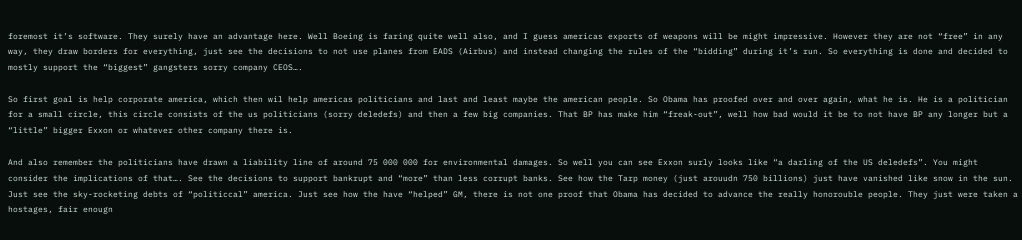foremost it’s software. They surely have an advantage here. Well Boeing is faring quite well also, and I guess americas exports of weapons will be might impressive. However they are not “free” in any way, they draw borders for everything, just see the decisions to not use planes from EADS (Airbus) and instead changing the rules of the “bidding” during it’s run. So everything is done and decided to mostly support the “biggest” gangsters sorry company CEOS….

So first goal is help corporate america, which then wil help americas politicians and last and least maybe the american people. So Obama has proofed over and over again, what he is. He is a politician for a small circle, this circle consists of the us politicians (sorry deledefs) and then a few big companies. That BP has make him “freak-out”, well how bad would it be to not have BP any longer but a “little” bigger Exxon or whatever other company there is.

And also remember the politicians have drawn a liability line of around 75 000 000 for environmental damages. So well you can see Exxon surly looks like “a darling of the US deledefs”. You might consider the implications of that…. See the decisions to support bankrupt and “more” than less corrupt banks. See how the Tarp money (just arouudn 750 billions) just have vanished like snow in the sun. Just see the sky-rocketing debts of “politiccal” america. Just see how the have “helped” GM, there is not one proof that Obama has decided to advance the really honorouble people. They just were taken a hostages, fair enougn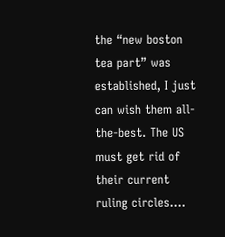the “new boston tea part” was established, I just can wish them all-the-best. The US must get rid of their current ruling circles….